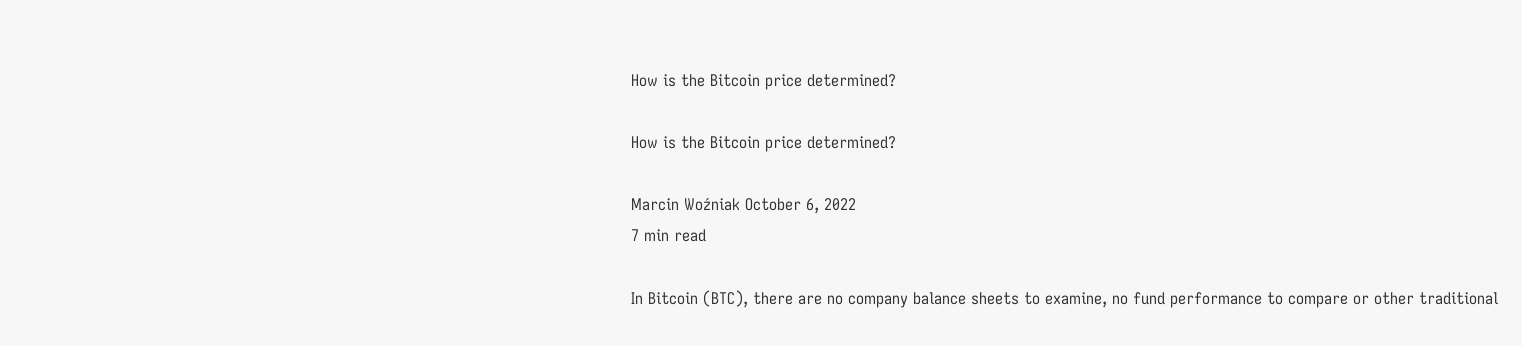How is the Bitcoin price determined?

How is the Bitcoin price determined?

Marcin Woźniak October 6, 2022
7 min read

In Bitcoin (BTC), there are no company balance sheets to examine, no fund performance to compare or other traditional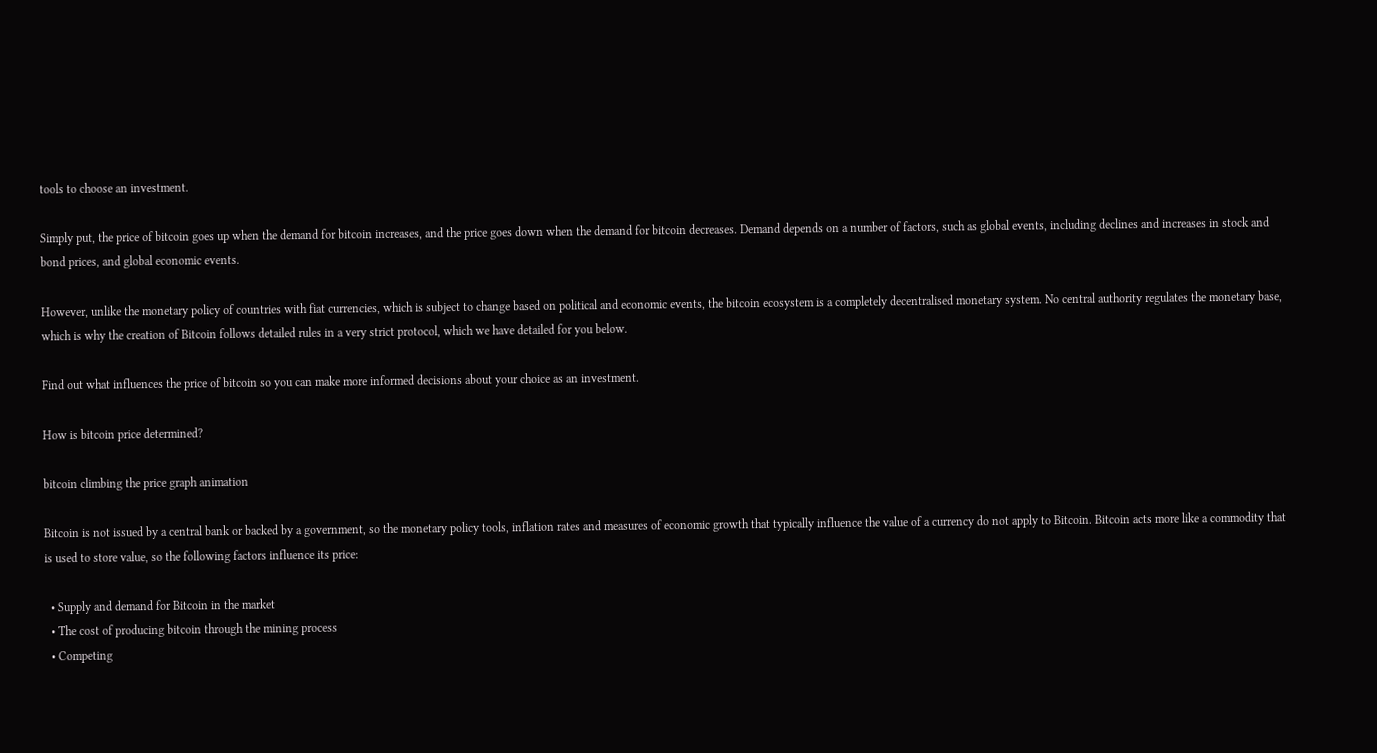tools to choose an investment.

Simply put, the price of bitcoin goes up when the demand for bitcoin increases, and the price goes down when the demand for bitcoin decreases. Demand depends on a number of factors, such as global events, including declines and increases in stock and bond prices, and global economic events.

However, unlike the monetary policy of countries with fiat currencies, which is subject to change based on political and economic events, the bitcoin ecosystem is a completely decentralised monetary system. No central authority regulates the monetary base, which is why the creation of Bitcoin follows detailed rules in a very strict protocol, which we have detailed for you below.

Find out what influences the price of bitcoin so you can make more informed decisions about your choice as an investment.

How is bitcoin price determined?

bitcoin climbing the price graph animation

Bitcoin is not issued by a central bank or backed by a government, so the monetary policy tools, inflation rates and measures of economic growth that typically influence the value of a currency do not apply to Bitcoin. Bitcoin acts more like a commodity that is used to store value, so the following factors influence its price:

  • Supply and demand for Bitcoin in the market
  • The cost of producing bitcoin through the mining process
  • Competing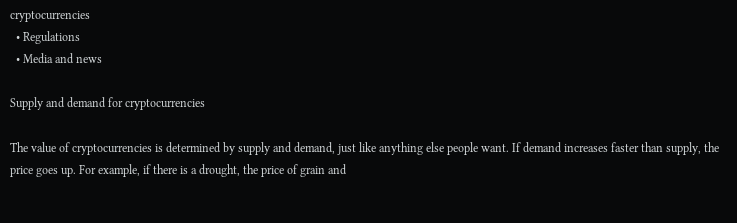cryptocurrencies
  • Regulations
  • Media and news

Supply and demand for cryptocurrencies

The value of cryptocurrencies is determined by supply and demand, just like anything else people want. If demand increases faster than supply, the price goes up. For example, if there is a drought, the price of grain and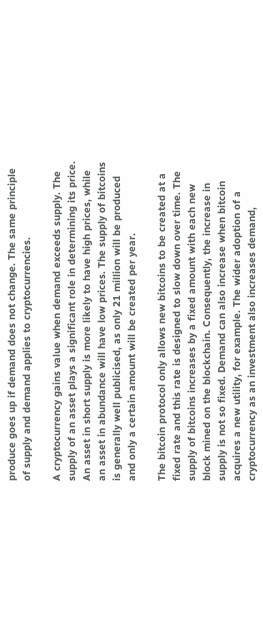produce goes up if demand does not change. The same principle of supply and demand applies to cryptocurrencies.

A cryptocurrency gains value when demand exceeds supply. The supply of an asset plays a significant role in determining its price. An asset in short supply is more likely to have high prices, while an asset in abundance will have low prices. The supply of bitcoins is generally well publicised, as only 21 million will be produced and only a certain amount will be created per year.

The bitcoin protocol only allows new bitcoins to be created at a fixed rate and this rate is designed to slow down over time. The supply of bitcoins increases by a fixed amount with each new block mined on the blockchain. Consequently, the increase in supply is not so fixed. Demand can also increase when bitcoin acquires a new utility, for example. The wider adoption of a cryptocurrency as an investment also increases demand,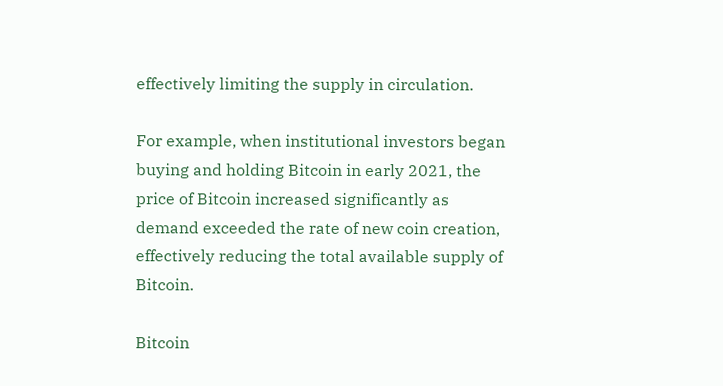effectively limiting the supply in circulation.

For example, when institutional investors began buying and holding Bitcoin in early 2021, the price of Bitcoin increased significantly as demand exceeded the rate of new coin creation, effectively reducing the total available supply of Bitcoin.

Bitcoin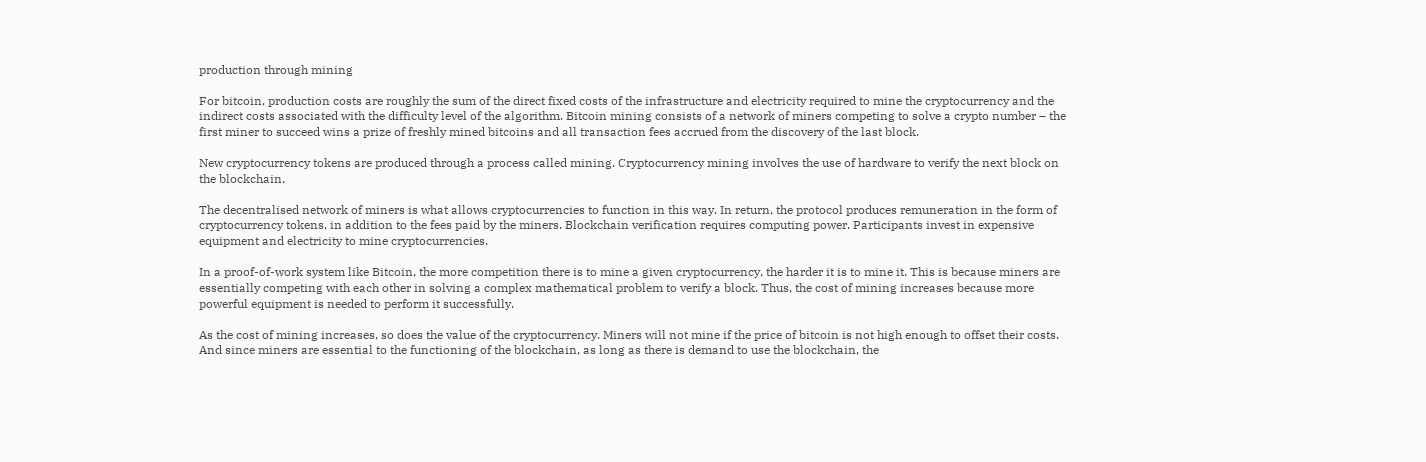production through mining

For bitcoin, production costs are roughly the sum of the direct fixed costs of the infrastructure and electricity required to mine the cryptocurrency and the indirect costs associated with the difficulty level of the algorithm. Bitcoin mining consists of a network of miners competing to solve a crypto number – the first miner to succeed wins a prize of freshly mined bitcoins and all transaction fees accrued from the discovery of the last block.

New cryptocurrency tokens are produced through a process called mining. Cryptocurrency mining involves the use of hardware to verify the next block on the blockchain.

The decentralised network of miners is what allows cryptocurrencies to function in this way. In return, the protocol produces remuneration in the form of cryptocurrency tokens, in addition to the fees paid by the miners. Blockchain verification requires computing power. Participants invest in expensive equipment and electricity to mine cryptocurrencies.

In a proof-of-work system like Bitcoin, the more competition there is to mine a given cryptocurrency, the harder it is to mine it. This is because miners are essentially competing with each other in solving a complex mathematical problem to verify a block. Thus, the cost of mining increases because more powerful equipment is needed to perform it successfully.

As the cost of mining increases, so does the value of the cryptocurrency. Miners will not mine if the price of bitcoin is not high enough to offset their costs. And since miners are essential to the functioning of the blockchain, as long as there is demand to use the blockchain, the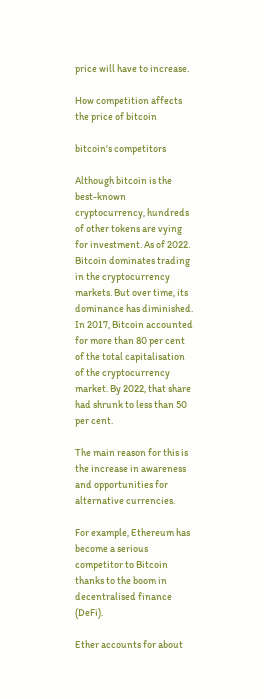price will have to increase.

How competition affects the price of bitcoin

bitcoin's competitors

Although bitcoin is the best-known cryptocurrency, hundreds of other tokens are vying for investment. As of 2022. Bitcoin dominates trading in the cryptocurrency markets. But over time, its dominance has diminished. In 2017, Bitcoin accounted for more than 80 per cent of the total capitalisation of the cryptocurrency market. By 2022, that share had shrunk to less than 50 per cent.

The main reason for this is the increase in awareness and opportunities for alternative currencies.

For example, Ethereum has become a serious competitor to Bitcoin thanks to the boom in decentralised finance (DeFi).

Ether accounts for about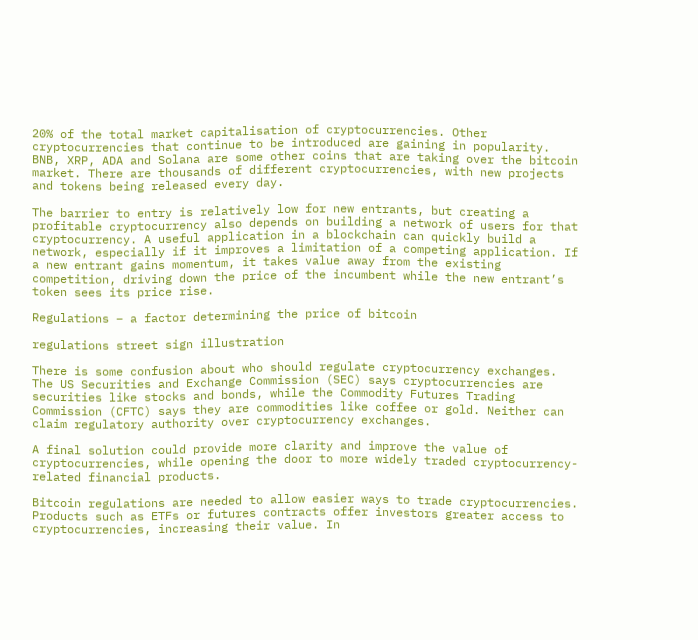20% of the total market capitalisation of cryptocurrencies. Other cryptocurrencies that continue to be introduced are gaining in popularity. BNB, XRP, ADA and Solana are some other coins that are taking over the bitcoin market. There are thousands of different cryptocurrencies, with new projects and tokens being released every day.

The barrier to entry is relatively low for new entrants, but creating a profitable cryptocurrency also depends on building a network of users for that cryptocurrency. A useful application in a blockchain can quickly build a network, especially if it improves a limitation of a competing application. If a new entrant gains momentum, it takes value away from the existing competition, driving down the price of the incumbent while the new entrant’s token sees its price rise.

Regulations – a factor determining the price of bitcoin

regulations street sign illustration

There is some confusion about who should regulate cryptocurrency exchanges. The US Securities and Exchange Commission (SEC) says cryptocurrencies are securities like stocks and bonds, while the Commodity Futures Trading Commission (CFTC) says they are commodities like coffee or gold. Neither can claim regulatory authority over cryptocurrency exchanges.

A final solution could provide more clarity and improve the value of cryptocurrencies, while opening the door to more widely traded cryptocurrency-related financial products.

Bitcoin regulations are needed to allow easier ways to trade cryptocurrencies. Products such as ETFs or futures contracts offer investors greater access to cryptocurrencies, increasing their value. In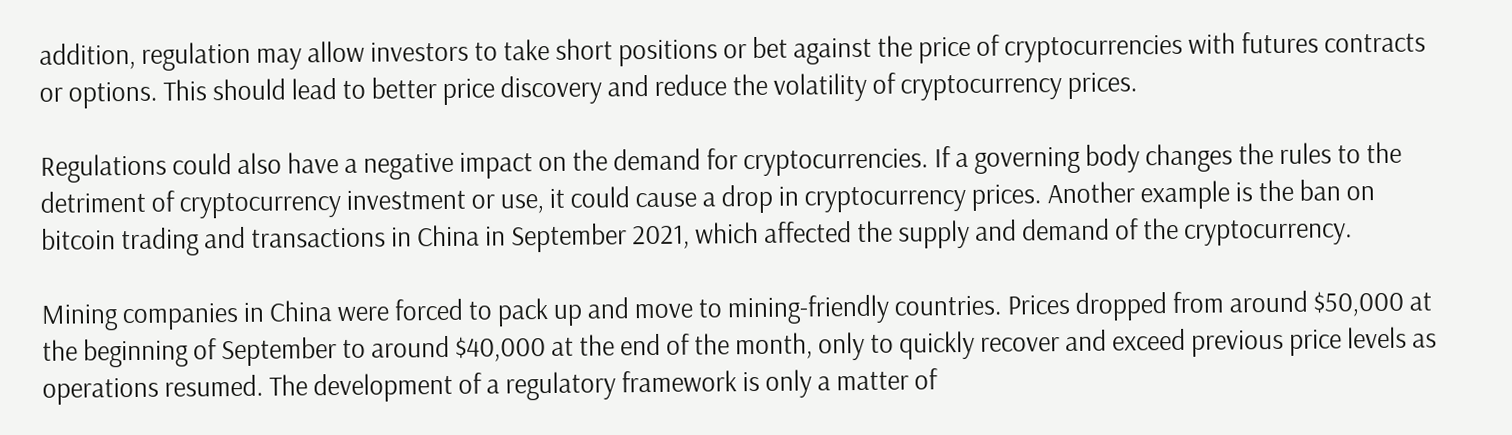addition, regulation may allow investors to take short positions or bet against the price of cryptocurrencies with futures contracts or options. This should lead to better price discovery and reduce the volatility of cryptocurrency prices.

Regulations could also have a negative impact on the demand for cryptocurrencies. If a governing body changes the rules to the detriment of cryptocurrency investment or use, it could cause a drop in cryptocurrency prices. Another example is the ban on bitcoin trading and transactions in China in September 2021, which affected the supply and demand of the cryptocurrency.

Mining companies in China were forced to pack up and move to mining-friendly countries. Prices dropped from around $50,000 at the beginning of September to around $40,000 at the end of the month, only to quickly recover and exceed previous price levels as operations resumed. The development of a regulatory framework is only a matter of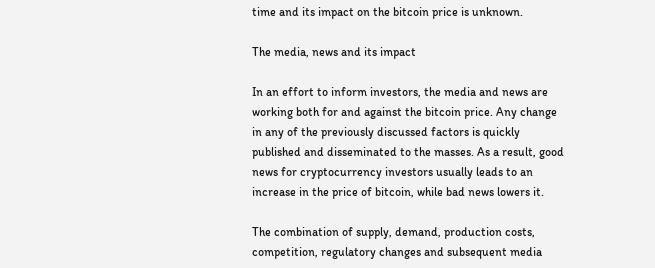time and its impact on the bitcoin price is unknown.

The media, news and its impact

In an effort to inform investors, the media and news are working both for and against the bitcoin price. Any change in any of the previously discussed factors is quickly published and disseminated to the masses. As a result, good news for cryptocurrency investors usually leads to an increase in the price of bitcoin, while bad news lowers it.

The combination of supply, demand, production costs, competition, regulatory changes and subsequent media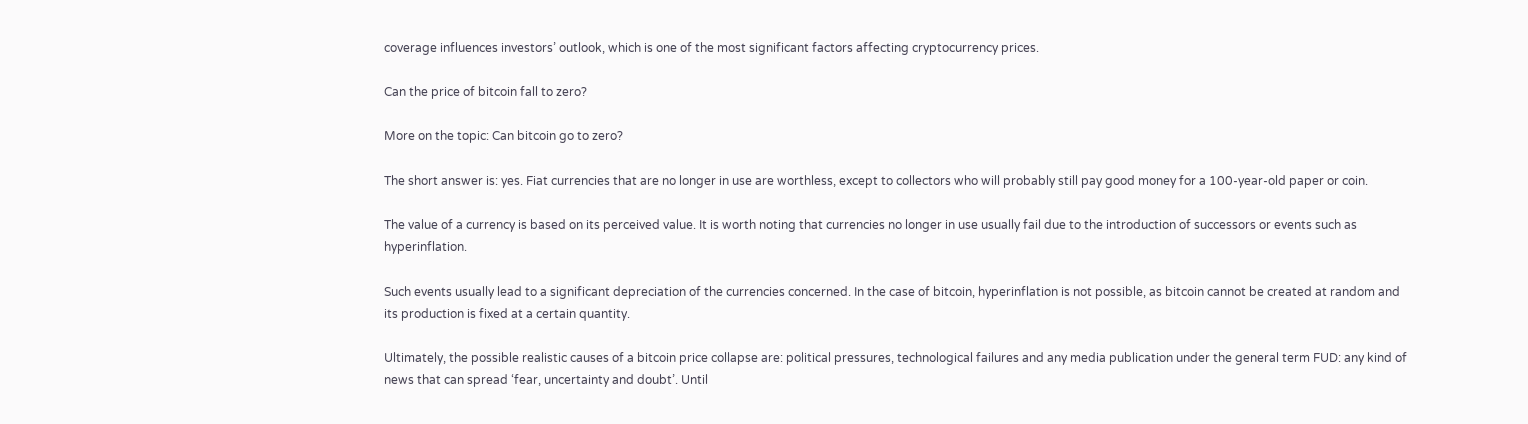coverage influences investors’ outlook, which is one of the most significant factors affecting cryptocurrency prices.

Can the price of bitcoin fall to zero?

More on the topic: Can bitcoin go to zero?

The short answer is: yes. Fiat currencies that are no longer in use are worthless, except to collectors who will probably still pay good money for a 100-year-old paper or coin.

The value of a currency is based on its perceived value. It is worth noting that currencies no longer in use usually fail due to the introduction of successors or events such as hyperinflation.

Such events usually lead to a significant depreciation of the currencies concerned. In the case of bitcoin, hyperinflation is not possible, as bitcoin cannot be created at random and its production is fixed at a certain quantity.

Ultimately, the possible realistic causes of a bitcoin price collapse are: political pressures, technological failures and any media publication under the general term FUD: any kind of news that can spread ‘fear, uncertainty and doubt’. Until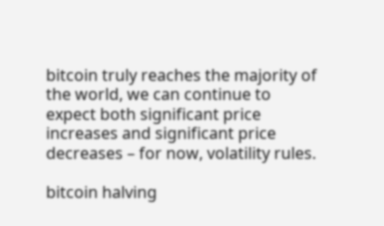bitcoin truly reaches the majority of the world, we can continue to expect both significant price increases and significant price decreases – for now, volatility rules.

bitcoin halving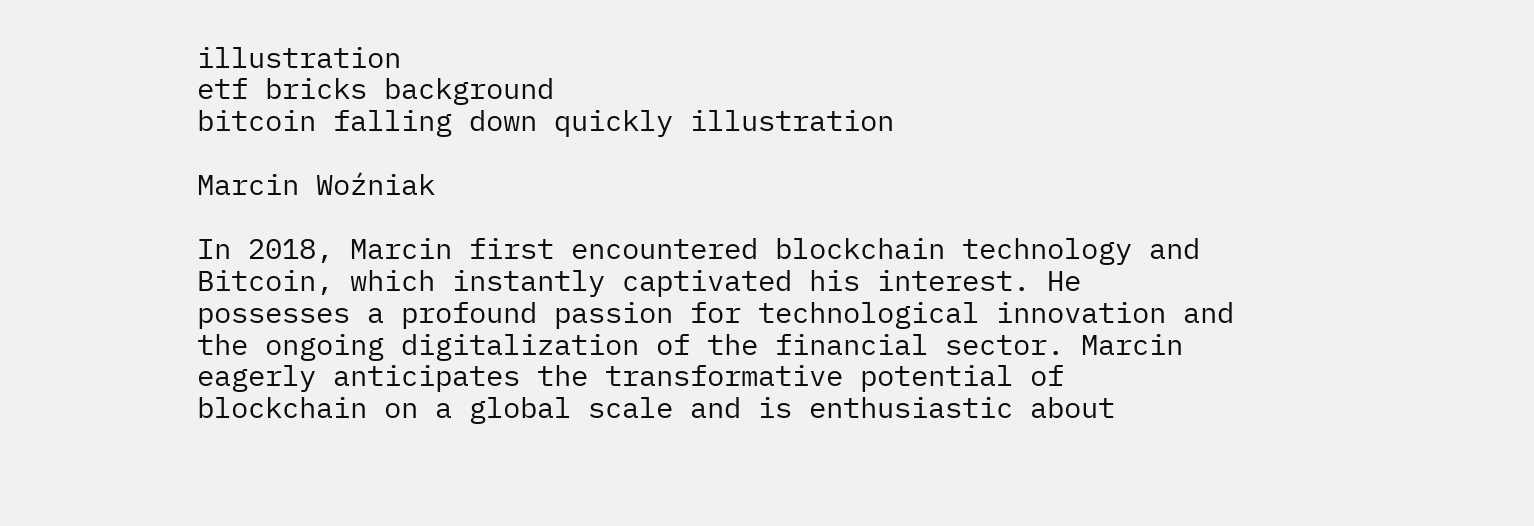illustration
etf bricks background
bitcoin falling down quickly illustration

Marcin Woźniak

In 2018, Marcin first encountered blockchain technology and Bitcoin, which instantly captivated his interest. He possesses a profound passion for technological innovation and the ongoing digitalization of the financial sector. Marcin eagerly anticipates the transformative potential of blockchain on a global scale and is enthusiastic about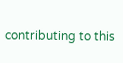contributing to this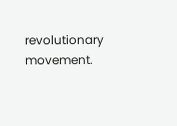revolutionary movement.